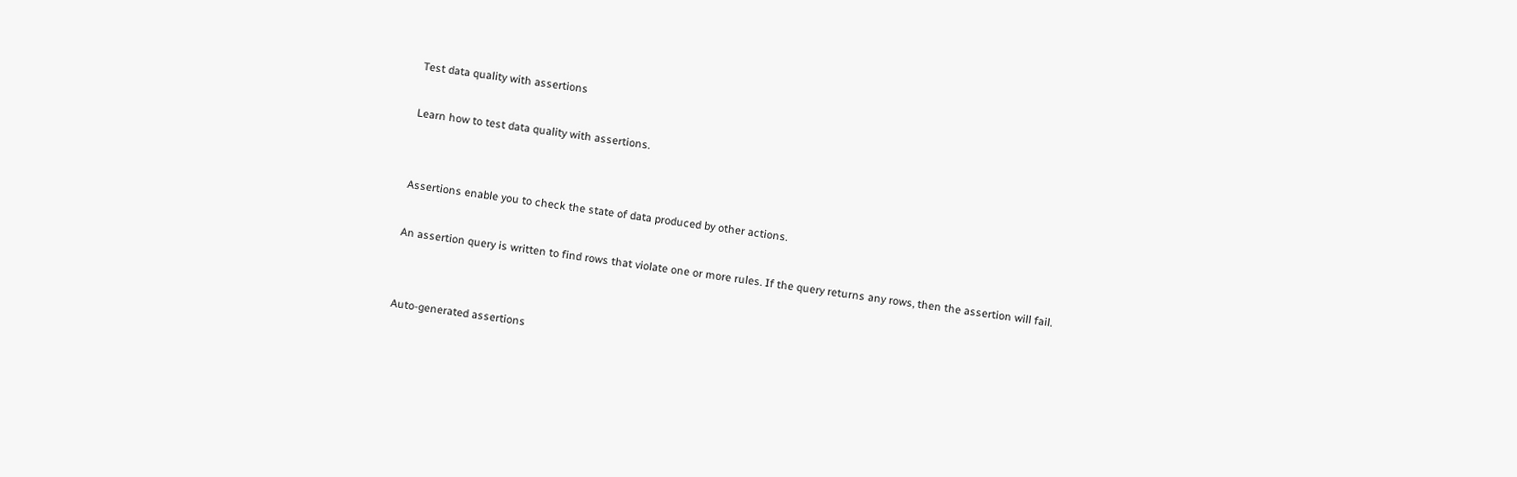Test data quality with assertions

Learn how to test data quality with assertions.


Assertions enable you to check the state of data produced by other actions.

An assertion query is written to find rows that violate one or more rules. If the query returns any rows, then the assertion will fail.


Auto-generated assertions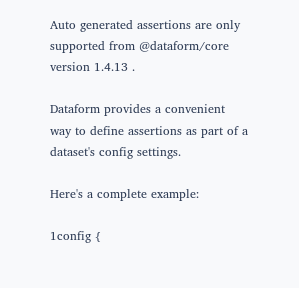Auto generated assertions are only supported from @dataform/core version 1.4.13 .

Dataform provides a convenient way to define assertions as part of a dataset's config settings.

Here's a complete example:

1config {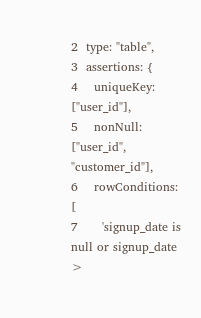2  type: "table",
3  assertions: {
4    uniqueKey: ["user_id"],
5    nonNull: ["user_id", "customer_id"],
6    rowConditions: [
7      'signup_date is null or signup_date >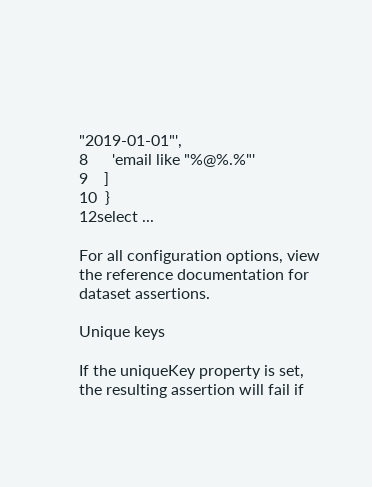"2019-01-01"',
8      'email like "%@%.%"'
9    ]
10  }
12select ...

For all configuration options, view the reference documentation for dataset assertions.

Unique keys

If the uniqueKey property is set, the resulting assertion will fail if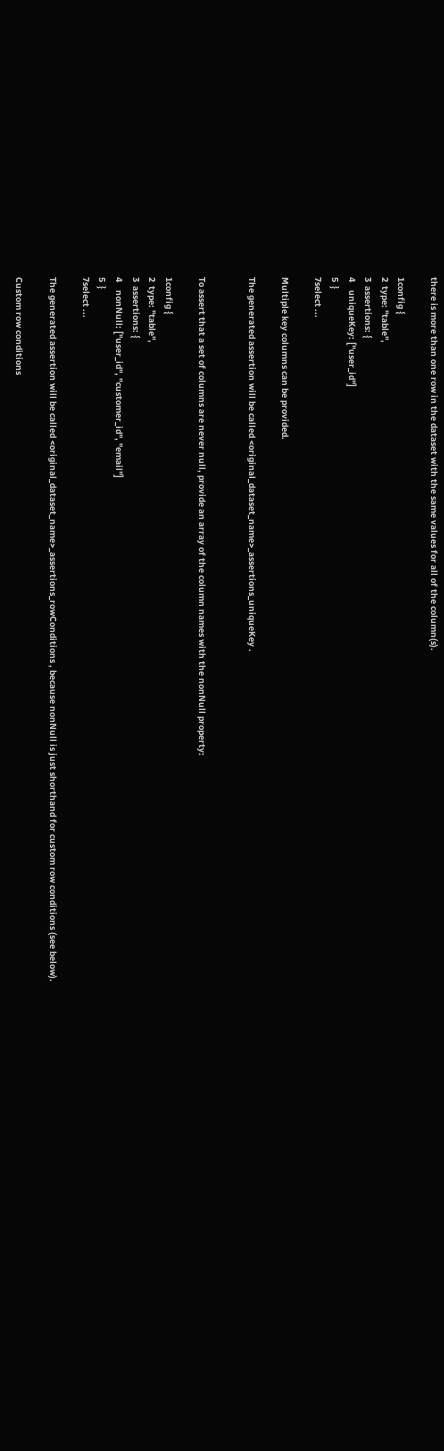there is more than one row in the dataset with the same values for all of the column(s).

1config {
2  type: "table",
3  assertions: {
4    uniqueKey: ["user_id"]
5  }
7select ...

Multiple key columns can be provided.

The generated assertion will be called <original_dataset_name>_assertions_uniqueKey .


To assert that a set of columns are never null, provide an array of the column names with the nonNull property:

1config {
2  type: "table",
3  assertions: {
4    nonNull: ["user_id", "customer_id", "email"]
5  }
7select ...

The generated assertion will be called <original_dataset_name>_assertions_rowConditions , because nonNull is just shorthand for custom row conditions (see below).

Custom row conditions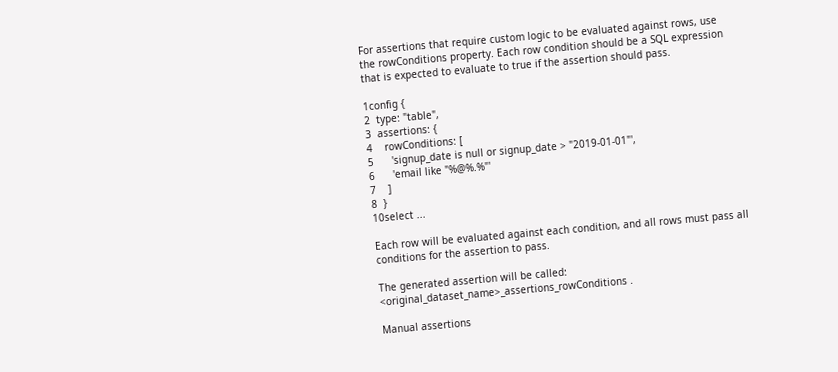For assertions that require custom logic to be evaluated against rows, use the rowConditions property. Each row condition should be a SQL expression that is expected to evaluate to true if the assertion should pass.

1config {
2  type: "table",
3  assertions: {
4    rowConditions: [
5      'signup_date is null or signup_date > "2019-01-01"',
6      'email like "%@%.%"'
7    ]
8  }
10select ...

Each row will be evaluated against each condition, and all rows must pass all conditions for the assertion to pass.

The generated assertion will be called: <original_dataset_name>_assertions_rowConditions .

Manual assertions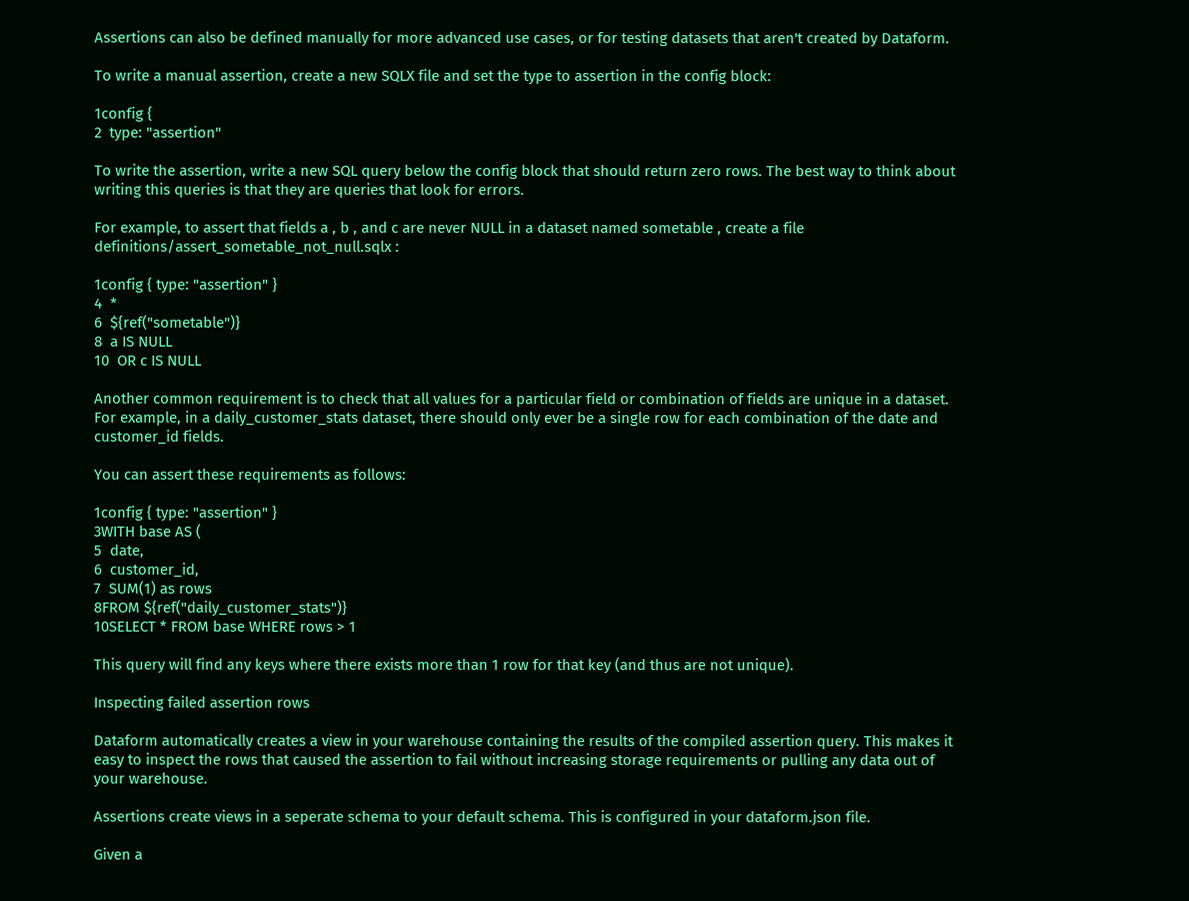Assertions can also be defined manually for more advanced use cases, or for testing datasets that aren't created by Dataform.

To write a manual assertion, create a new SQLX file and set the type to assertion in the config block:

1config {
2  type: "assertion"

To write the assertion, write a new SQL query below the config block that should return zero rows. The best way to think about writing this queries is that they are queries that look for errors.

For example, to assert that fields a , b , and c are never NULL in a dataset named sometable , create a file definitions/assert_sometable_not_null.sqlx :

1config { type: "assertion" }
4  *
6  ${ref("sometable")}
8  a IS NULL
10  OR c IS NULL

Another common requirement is to check that all values for a particular field or combination of fields are unique in a dataset. For example, in a daily_customer_stats dataset, there should only ever be a single row for each combination of the date and customer_id fields.

You can assert these requirements as follows:

1config { type: "assertion" }
3WITH base AS (
5  date,
6  customer_id,
7  SUM(1) as rows
8FROM ${ref("daily_customer_stats")}
10SELECT * FROM base WHERE rows > 1

This query will find any keys where there exists more than 1 row for that key (and thus are not unique).

Inspecting failed assertion rows

Dataform automatically creates a view in your warehouse containing the results of the compiled assertion query. This makes it easy to inspect the rows that caused the assertion to fail without increasing storage requirements or pulling any data out of your warehouse.

Assertions create views in a seperate schema to your default schema. This is configured in your dataform.json file.

Given a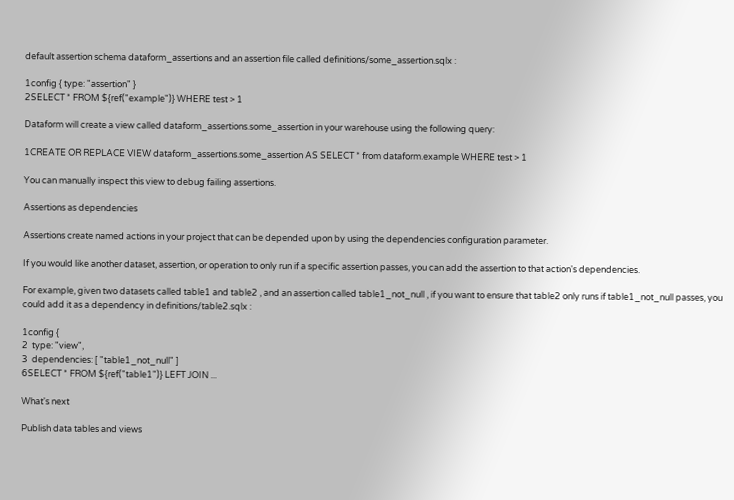default assertion schema dataform_assertions and an assertion file called definitions/some_assertion.sqlx :

1config { type: "assertion" }
2SELECT * FROM ${ref("example")} WHERE test > 1

Dataform will create a view called dataform_assertions.some_assertion in your warehouse using the following query:

1CREATE OR REPLACE VIEW dataform_assertions.some_assertion AS SELECT * from dataform.example WHERE test > 1

You can manually inspect this view to debug failing assertions.

Assertions as dependencies

Assertions create named actions in your project that can be depended upon by using the dependencies configuration parameter.

If you would like another dataset, assertion, or operation to only run if a specific assertion passes, you can add the assertion to that action's dependencies.

For example, given two datasets called table1 and table2 , and an assertion called table1_not_null , if you want to ensure that table2 only runs if table1_not_null passes, you could add it as a dependency in definitions/table2.sqlx :

1config {
2  type: "view",
3  dependencies: [ "table1_not_null" ]
6SELECT * FROM ${ref("table1")} LEFT JOIN ...

What's next

Publish data tables and views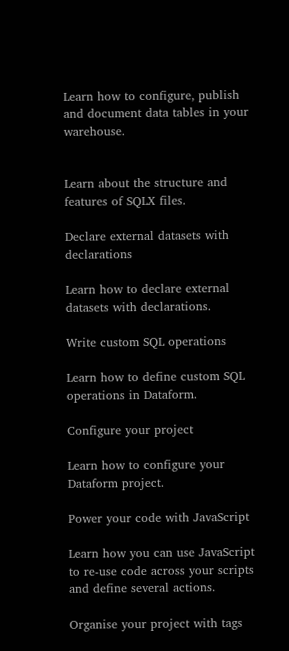Learn how to configure, publish and document data tables in your warehouse.


Learn about the structure and features of SQLX files.

Declare external datasets with declarations

Learn how to declare external datasets with declarations.

Write custom SQL operations

Learn how to define custom SQL operations in Dataform.

Configure your project

Learn how to configure your Dataform project.

Power your code with JavaScript

Learn how you can use JavaScript to re-use code across your scripts and define several actions.

Organise your project with tags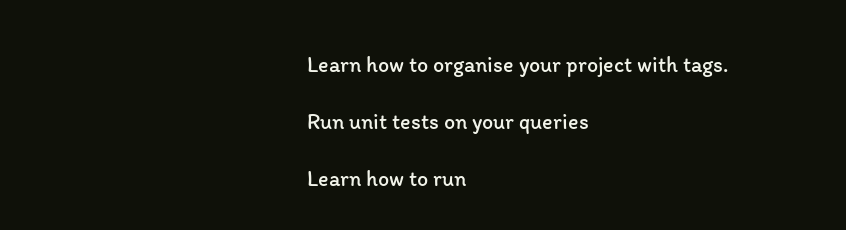Learn how to organise your project with tags.

Run unit tests on your queries

Learn how to run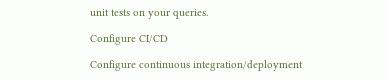unit tests on your queries.

Configure CI/CD

Configure continuous integration/deployment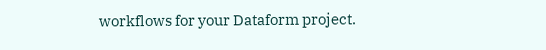workflows for your Dataform project.